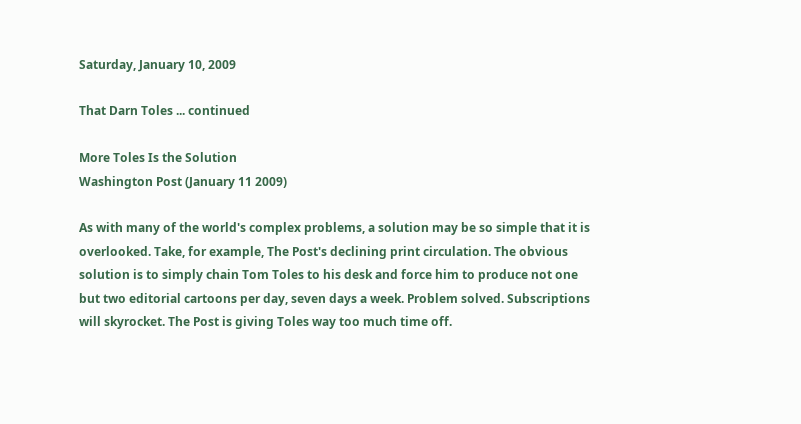Saturday, January 10, 2009

That Darn Toles ... continued

More Toles Is the Solution
Washington Post (January 11 2009)

As with many of the world's complex problems, a solution may be so simple that it is overlooked. Take, for example, The Post's declining print circulation. The obvious solution is to simply chain Tom Toles to his desk and force him to produce not one but two editorial cartoons per day, seven days a week. Problem solved. Subscriptions will skyrocket. The Post is giving Toles way too much time off.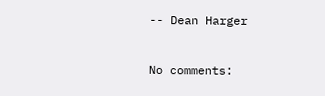-- Dean Harger


No comments: